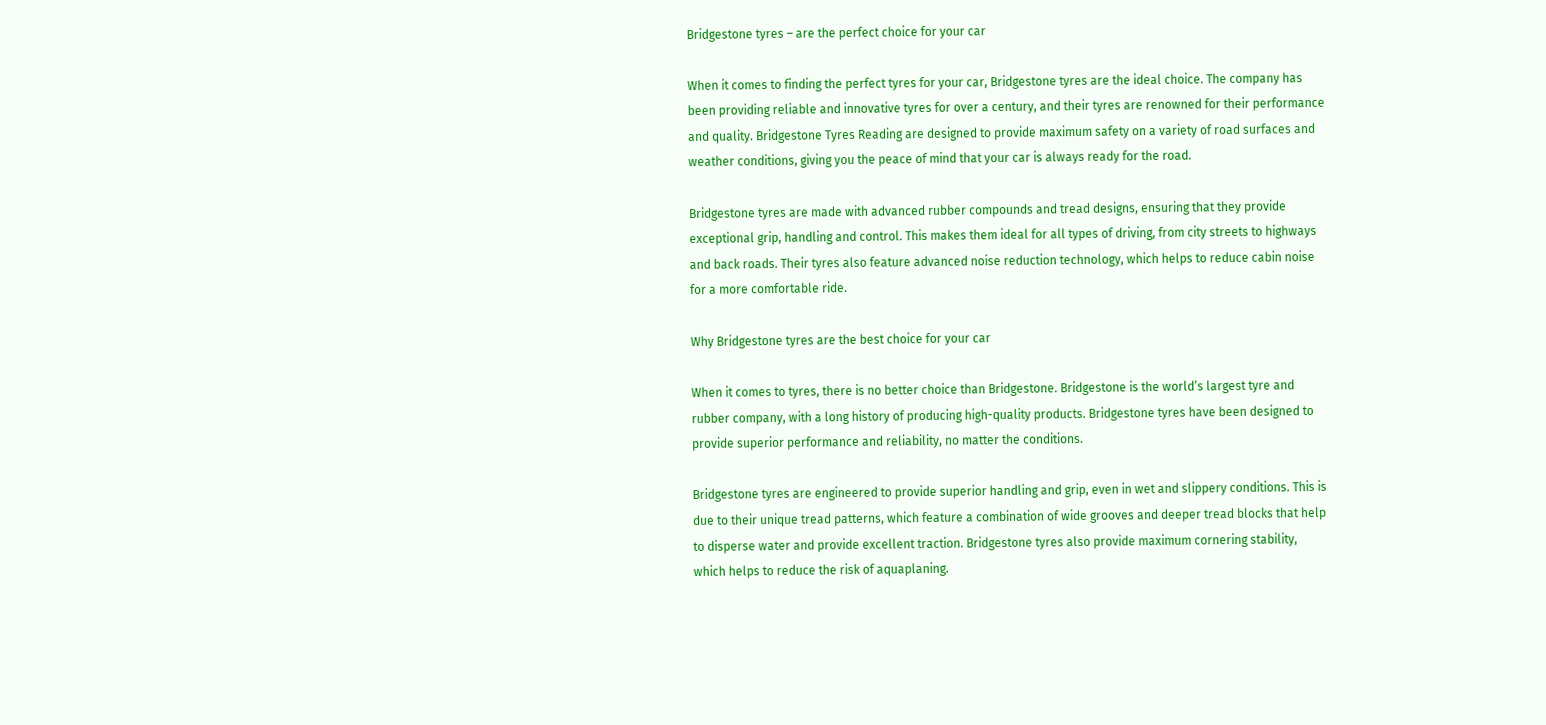Bridgestone tyres – are the perfect choice for your car

When it comes to finding the perfect tyres for your car, Bridgestone tyres are the ideal choice. The company has been providing reliable and innovative tyres for over a century, and their tyres are renowned for their performance and quality. Bridgestone Tyres Reading are designed to provide maximum safety on a variety of road surfaces and weather conditions, giving you the peace of mind that your car is always ready for the road.

Bridgestone tyres are made with advanced rubber compounds and tread designs, ensuring that they provide exceptional grip, handling and control. This makes them ideal for all types of driving, from city streets to highways and back roads. Their tyres also feature advanced noise reduction technology, which helps to reduce cabin noise for a more comfortable ride.

Why Bridgestone tyres are the best choice for your car

When it comes to tyres, there is no better choice than Bridgestone. Bridgestone is the world’s largest tyre and rubber company, with a long history of producing high-quality products. Bridgestone tyres have been designed to provide superior performance and reliability, no matter the conditions.

Bridgestone tyres are engineered to provide superior handling and grip, even in wet and slippery conditions. This is due to their unique tread patterns, which feature a combination of wide grooves and deeper tread blocks that help to disperse water and provide excellent traction. Bridgestone tyres also provide maximum cornering stability, which helps to reduce the risk of aquaplaning.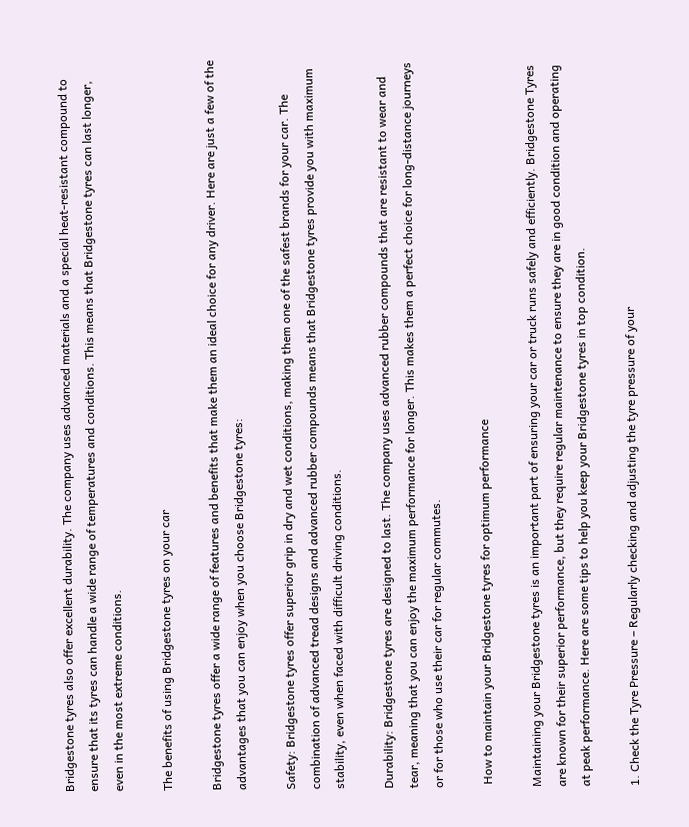Bridgestone tyres also offer excellent durability. The company uses advanced materials and a special heat-resistant compound to ensure that its tyres can handle a wide range of temperatures and conditions. This means that Bridgestone tyres can last longer, even in the most extreme conditions.

The benefits of using Bridgestone tyres on your car

Bridgestone tyres offer a wide range of features and benefits that make them an ideal choice for any driver. Here are just a few of the advantages that you can enjoy when you choose Bridgestone tyres:

Safety: Bridgestone tyres offer superior grip in dry and wet conditions, making them one of the safest brands for your car. The combination of advanced tread designs and advanced rubber compounds means that Bridgestone tyres provide you with maximum stability, even when faced with difficult driving conditions.

Durability: Bridgestone tyres are designed to last. The company uses advanced rubber compounds that are resistant to wear and tear, meaning that you can enjoy the maximum performance for longer. This makes them a perfect choice for long-distance journeys or for those who use their car for regular commutes.

 How to maintain your Bridgestone tyres for optimum performance

Maintaining your Bridgestone tyres is an important part of ensuring your car or truck runs safely and efficiently. Bridgestone Tyres are known for their superior performance, but they require regular maintenance to ensure they are in good condition and operating at peak performance. Here are some tips to help you keep your Bridgestone tyres in top condition.

1. Check the Tyre Pressure – Regularly checking and adjusting the tyre pressure of your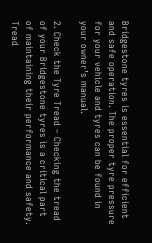Bridgestone tyres is essential for efficient and safe operation. The proper tyre pressure for your vehicle and tyres can be found in your owner’s manual.

2. Check the Tyre Tread – Checking the tread of your Bridgestone tyres is a critical part of maintaining their performance and safety. Tread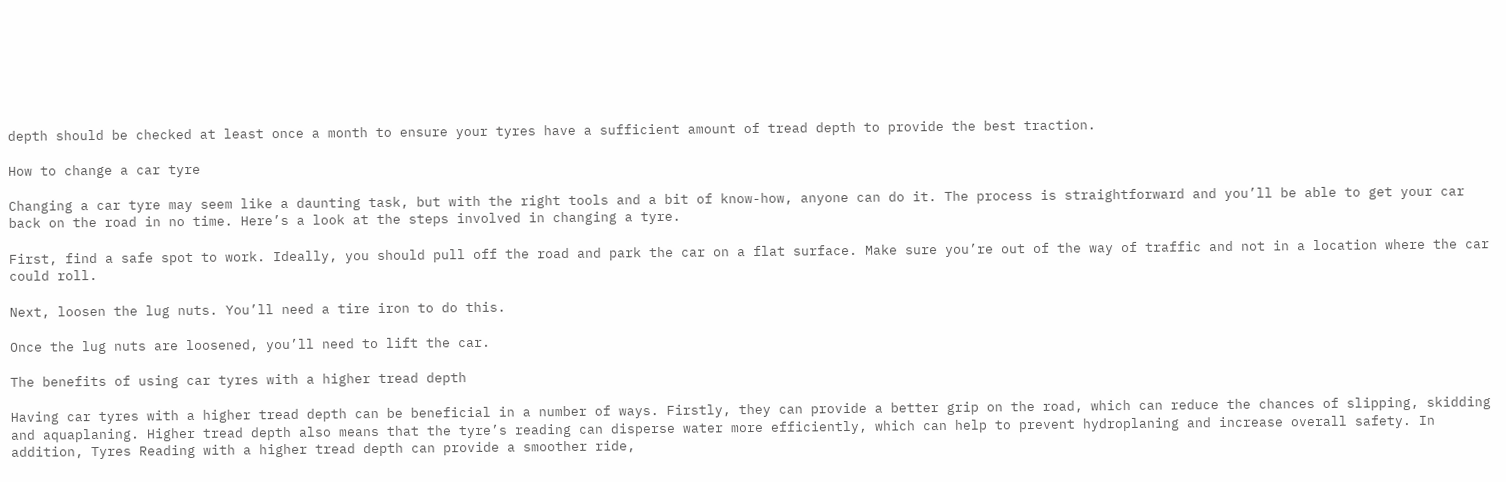depth should be checked at least once a month to ensure your tyres have a sufficient amount of tread depth to provide the best traction.

How to change a car tyre

Changing a car tyre may seem like a daunting task, but with the right tools and a bit of know-how, anyone can do it. The process is straightforward and you’ll be able to get your car back on the road in no time. Here’s a look at the steps involved in changing a tyre.

First, find a safe spot to work. Ideally, you should pull off the road and park the car on a flat surface. Make sure you’re out of the way of traffic and not in a location where the car could roll.

Next, loosen the lug nuts. You’ll need a tire iron to do this.

Once the lug nuts are loosened, you’ll need to lift the car.

The benefits of using car tyres with a higher tread depth

Having car tyres with a higher tread depth can be beneficial in a number of ways. Firstly, they can provide a better grip on the road, which can reduce the chances of slipping, skidding and aquaplaning. Higher tread depth also means that the tyre’s reading can disperse water more efficiently, which can help to prevent hydroplaning and increase overall safety. In addition, Tyres Reading with a higher tread depth can provide a smoother ride,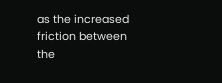as the increased friction between the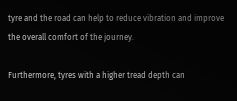tyre and the road can help to reduce vibration and improve the overall comfort of the journey.

Furthermore, tyres with a higher tread depth can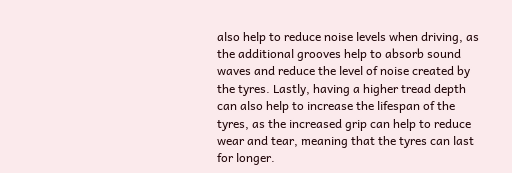also help to reduce noise levels when driving, as the additional grooves help to absorb sound waves and reduce the level of noise created by the tyres. Lastly, having a higher tread depth can also help to increase the lifespan of the tyres, as the increased grip can help to reduce wear and tear, meaning that the tyres can last for longer.